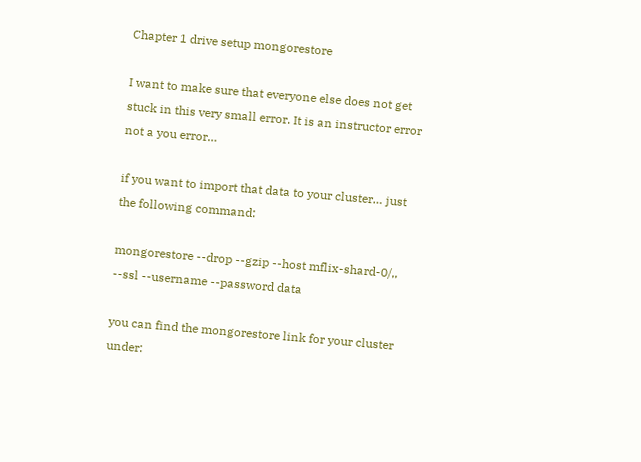Chapter 1 drive setup mongorestore

I want to make sure that everyone else does not get stuck in this very small error. It is an instructor error not a you error…

if you want to import that data to your cluster… just the following command:

mongorestore --drop --gzip --host mflix-shard-0/,, --ssl --username --password data

you can find the mongorestore link for your cluster under: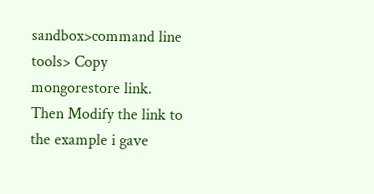sandbox>command line tools> Copy mongorestore link.
Then Modify the link to the example i gave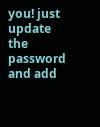you! just update the password and add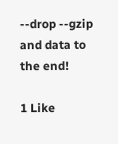--drop --gzip and data to the end!

1 Like